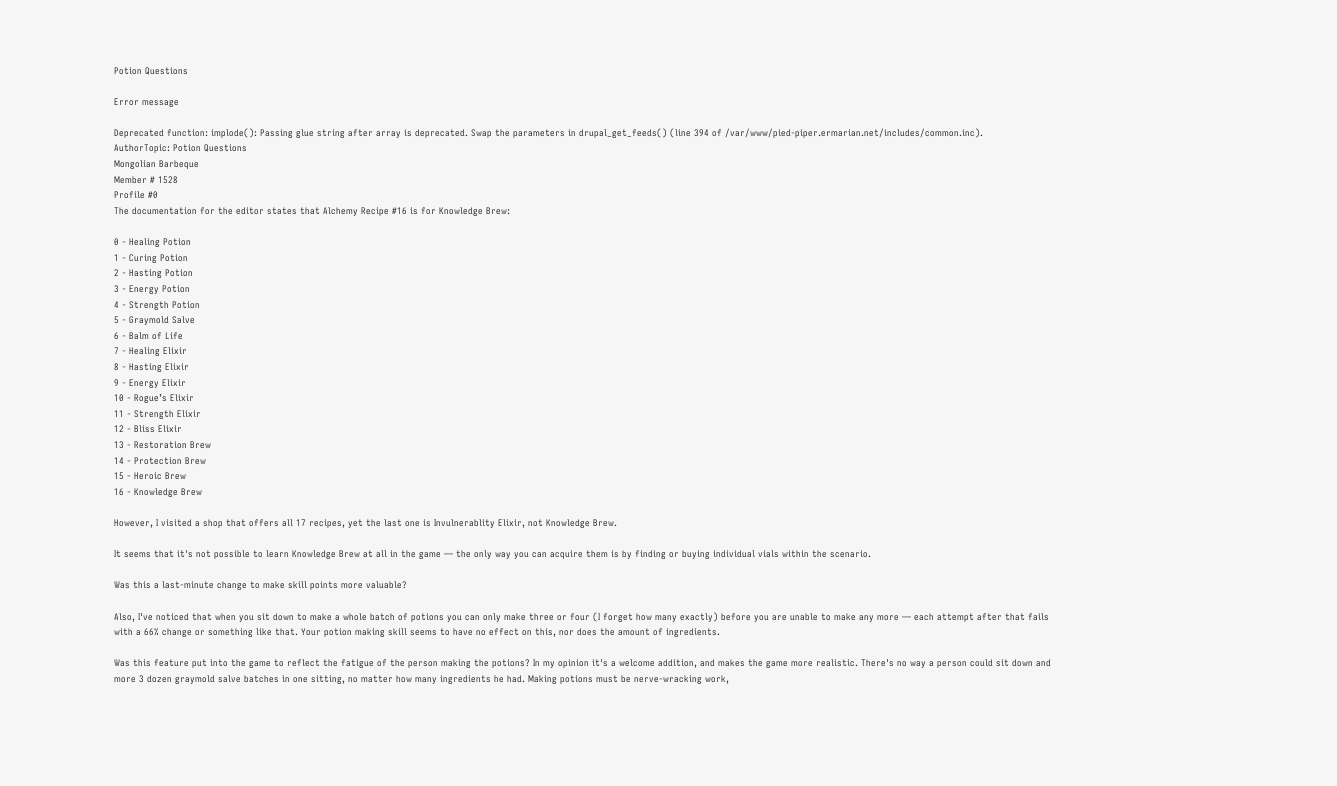Potion Questions

Error message

Deprecated function: implode(): Passing glue string after array is deprecated. Swap the parameters in drupal_get_feeds() (line 394 of /var/www/pied-piper.ermarian.net/includes/common.inc).
AuthorTopic: Potion Questions
Mongolian Barbeque
Member # 1528
Profile #0
The documentation for the editor states that Alchemy Recipe #16 is for Knowledge Brew:

0 - Healing Potion
1 - Curing Potion
2 - Hasting Potion
3 - Energy Potion
4 - Strength Potion
5 - Graymold Salve
6 - Balm of Life
7 - Healing Elixir
8 - Hasting Elixir
9 - Energy Elixir
10 - Rogue’s Elixir
11 - Strength Elixir
12 - Bliss Elixir
13 - Restoration Brew
14 - Protection Brew
15 - Heroic Brew
16 - Knowledge Brew

However, I visited a shop that offers all 17 recipes, yet the last one is Invulnerablity Elixir, not Knowledge Brew.

It seems that it's not possible to learn Knowledge Brew at all in the game — the only way you can acquire them is by finding or buying individual vials within the scenario.

Was this a last-minute change to make skill points more valuable?

Also, I've noticed that when you sit down to make a whole batch of potions you can only make three or four (I forget how many exactly) before you are unable to make any more — each attempt after that fails with a 66% change or something like that. Your potion making skill seems to have no effect on this, nor does the amount of ingredients.

Was this feature put into the game to reflect the fatigue of the person making the potions? In my opinion it's a welcome addition, and makes the game more realistic. There's no way a person could sit down and more 3 dozen graymold salve batches in one sitting, no matter how many ingredients he had. Making potions must be nerve-wracking work,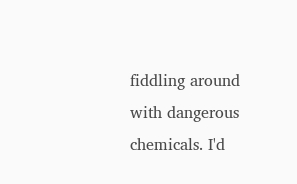fiddling around with dangerous chemicals. I'd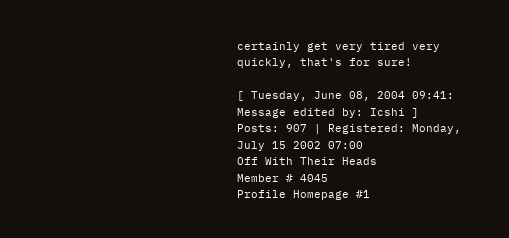certainly get very tired very quickly, that's for sure!

[ Tuesday, June 08, 2004 09:41: Message edited by: Icshi ]
Posts: 907 | Registered: Monday, July 15 2002 07:00
Off With Their Heads
Member # 4045
Profile Homepage #1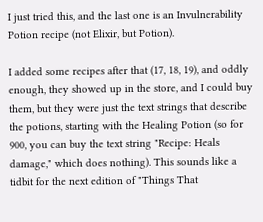I just tried this, and the last one is an Invulnerability Potion recipe (not Elixir, but Potion).

I added some recipes after that (17, 18, 19), and oddly enough, they showed up in the store, and I could buy them, but they were just the text strings that describe the potions, starting with the Healing Potion (so for 900, you can buy the text string "Recipe: Heals damage," which does nothing). This sounds like a tidbit for the next edition of "Things That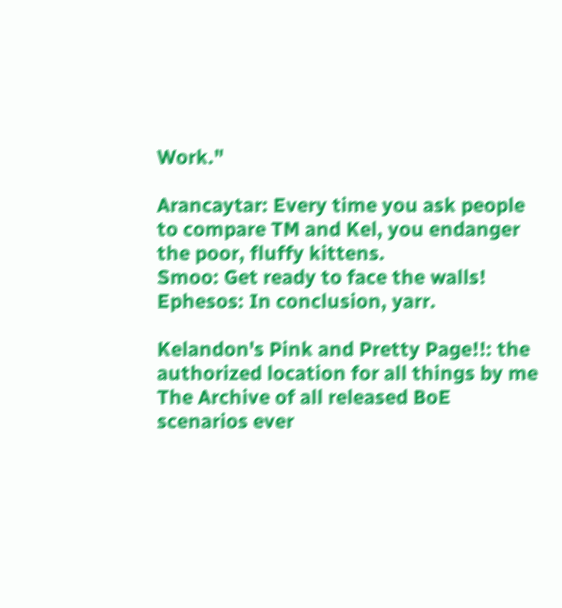Work."

Arancaytar: Every time you ask people to compare TM and Kel, you endanger the poor, fluffy kittens.
Smoo: Get ready to face the walls!
Ephesos: In conclusion, yarr.

Kelandon's Pink and Pretty Page!!: the authorized location for all things by me
The Archive of all released BoE scenarios ever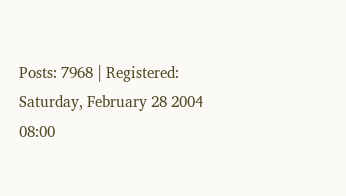Posts: 7968 | Registered: Saturday, February 28 2004 08:00